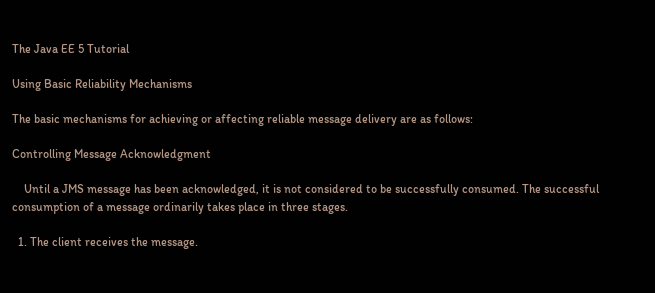The Java EE 5 Tutorial

Using Basic Reliability Mechanisms

The basic mechanisms for achieving or affecting reliable message delivery are as follows:

Controlling Message Acknowledgment

    Until a JMS message has been acknowledged, it is not considered to be successfully consumed. The successful consumption of a message ordinarily takes place in three stages.

  1. The client receives the message.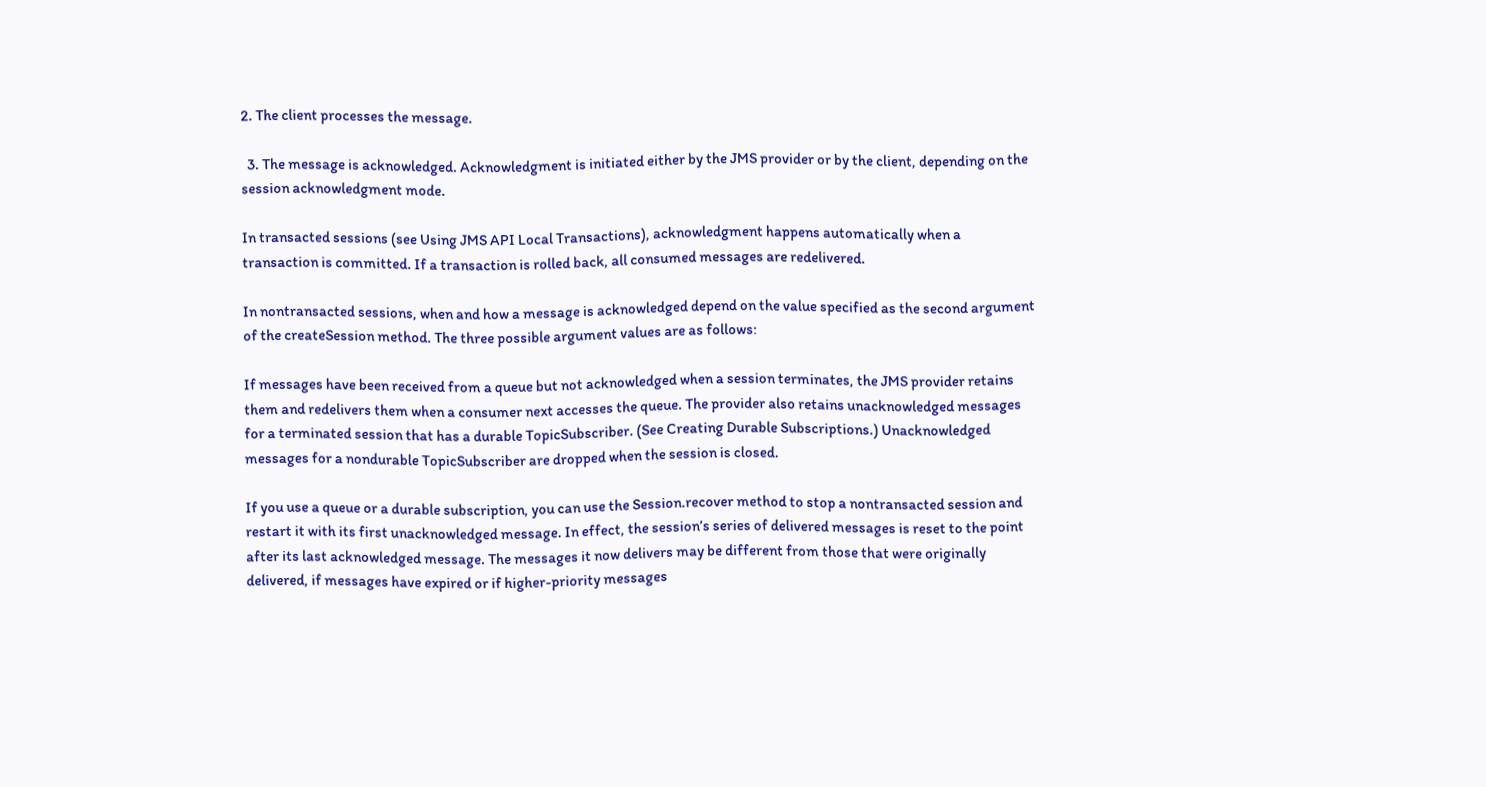2. The client processes the message.

  3. The message is acknowledged. Acknowledgment is initiated either by the JMS provider or by the client, depending on the session acknowledgment mode.

In transacted sessions (see Using JMS API Local Transactions), acknowledgment happens automatically when a transaction is committed. If a transaction is rolled back, all consumed messages are redelivered.

In nontransacted sessions, when and how a message is acknowledged depend on the value specified as the second argument of the createSession method. The three possible argument values are as follows:

If messages have been received from a queue but not acknowledged when a session terminates, the JMS provider retains them and redelivers them when a consumer next accesses the queue. The provider also retains unacknowledged messages for a terminated session that has a durable TopicSubscriber. (See Creating Durable Subscriptions.) Unacknowledged messages for a nondurable TopicSubscriber are dropped when the session is closed.

If you use a queue or a durable subscription, you can use the Session.recover method to stop a nontransacted session and restart it with its first unacknowledged message. In effect, the session’s series of delivered messages is reset to the point after its last acknowledged message. The messages it now delivers may be different from those that were originally delivered, if messages have expired or if higher-priority messages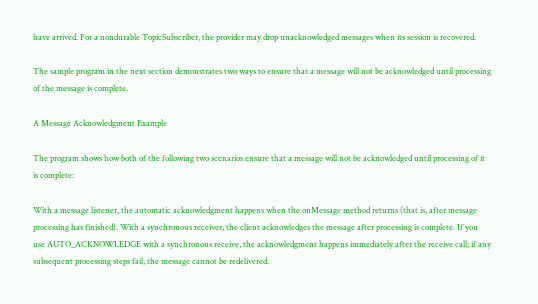have arrived. For a nondurable TopicSubscriber, the provider may drop unacknowledged messages when its session is recovered.

The sample program in the next section demonstrates two ways to ensure that a message will not be acknowledged until processing of the message is complete.

A Message Acknowledgment Example

The program shows how both of the following two scenarios ensure that a message will not be acknowledged until processing of it is complete:

With a message listener, the automatic acknowledgment happens when the onMessage method returns (that is, after message processing has finished). With a synchronous receiver, the client acknowledges the message after processing is complete. If you use AUTO_ACKNOWLEDGE with a synchronous receive, the acknowledgment happens immediately after the receive call; if any subsequent processing steps fail, the message cannot be redelivered.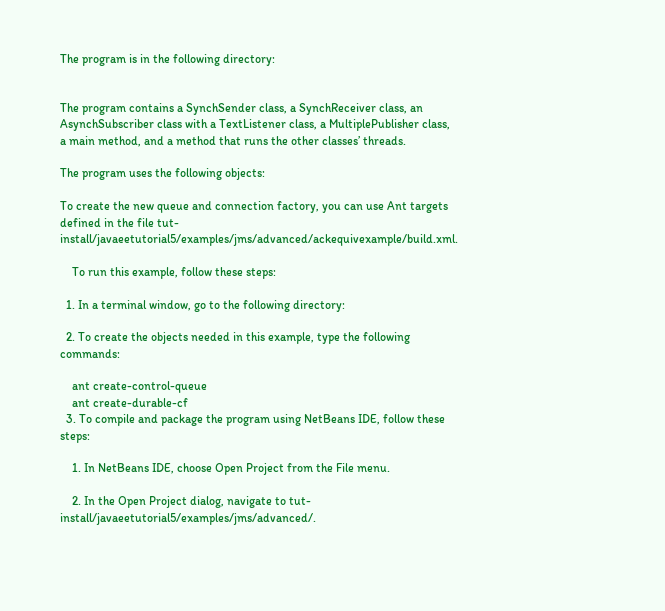The program is in the following directory:


The program contains a SynchSender class, a SynchReceiver class, an AsynchSubscriber class with a TextListener class, a MultiplePublisher class, a main method, and a method that runs the other classes’ threads.

The program uses the following objects:

To create the new queue and connection factory, you can use Ant targets defined in the file tut-install/javaeetutorial5/examples/jms/advanced/ackequivexample/build.xml.

    To run this example, follow these steps:

  1. In a terminal window, go to the following directory:

  2. To create the objects needed in this example, type the following commands:

    ant create-control-queue
    ant create-durable-cf
  3. To compile and package the program using NetBeans IDE, follow these steps:

    1. In NetBeans IDE, choose Open Project from the File menu.

    2. In the Open Project dialog, navigate to tut-install/javaeetutorial5/examples/jms/advanced/.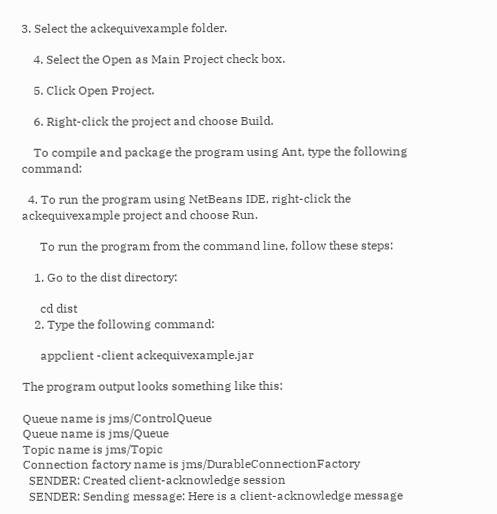3. Select the ackequivexample folder.

    4. Select the Open as Main Project check box.

    5. Click Open Project.

    6. Right-click the project and choose Build.

    To compile and package the program using Ant, type the following command:

  4. To run the program using NetBeans IDE, right-click the ackequivexample project and choose Run.

      To run the program from the command line, follow these steps:

    1. Go to the dist directory:

      cd dist
    2. Type the following command:

      appclient -client ackequivexample.jar

The program output looks something like this:

Queue name is jms/ControlQueue
Queue name is jms/Queue
Topic name is jms/Topic
Connection factory name is jms/DurableConnectionFactory
  SENDER: Created client-acknowledge session
  SENDER: Sending message: Here is a client-acknowledge message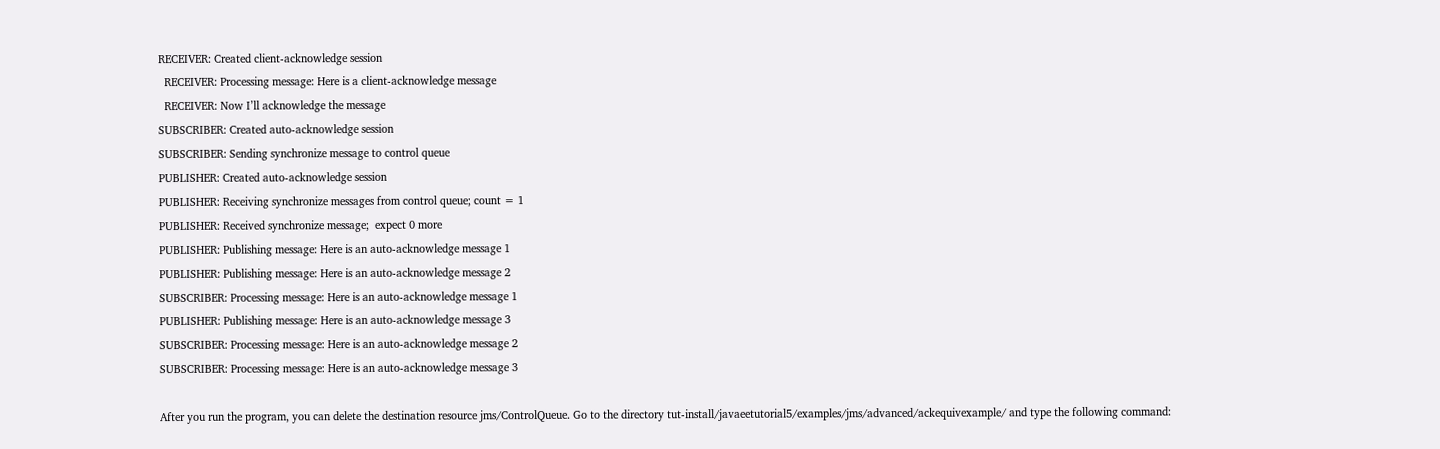RECEIVER: Created client-acknowledge session
  RECEIVER: Processing message: Here is a client-acknowledge message
  RECEIVER: Now I’ll acknowledge the message
SUBSCRIBER: Created auto-acknowledge session
SUBSCRIBER: Sending synchronize message to control queue
PUBLISHER: Created auto-acknowledge session
PUBLISHER: Receiving synchronize messages from control queue; count = 1
PUBLISHER: Received synchronize message;  expect 0 more
PUBLISHER: Publishing message: Here is an auto-acknowledge message 1
PUBLISHER: Publishing message: Here is an auto-acknowledge message 2
SUBSCRIBER: Processing message: Here is an auto-acknowledge message 1
PUBLISHER: Publishing message: Here is an auto-acknowledge message 3
SUBSCRIBER: Processing message: Here is an auto-acknowledge message 2
SUBSCRIBER: Processing message: Here is an auto-acknowledge message 3

After you run the program, you can delete the destination resource jms/ControlQueue. Go to the directory tut-install/javaeetutorial5/examples/jms/advanced/ackequivexample/ and type the following command: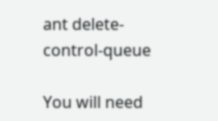ant delete-control-queue

You will need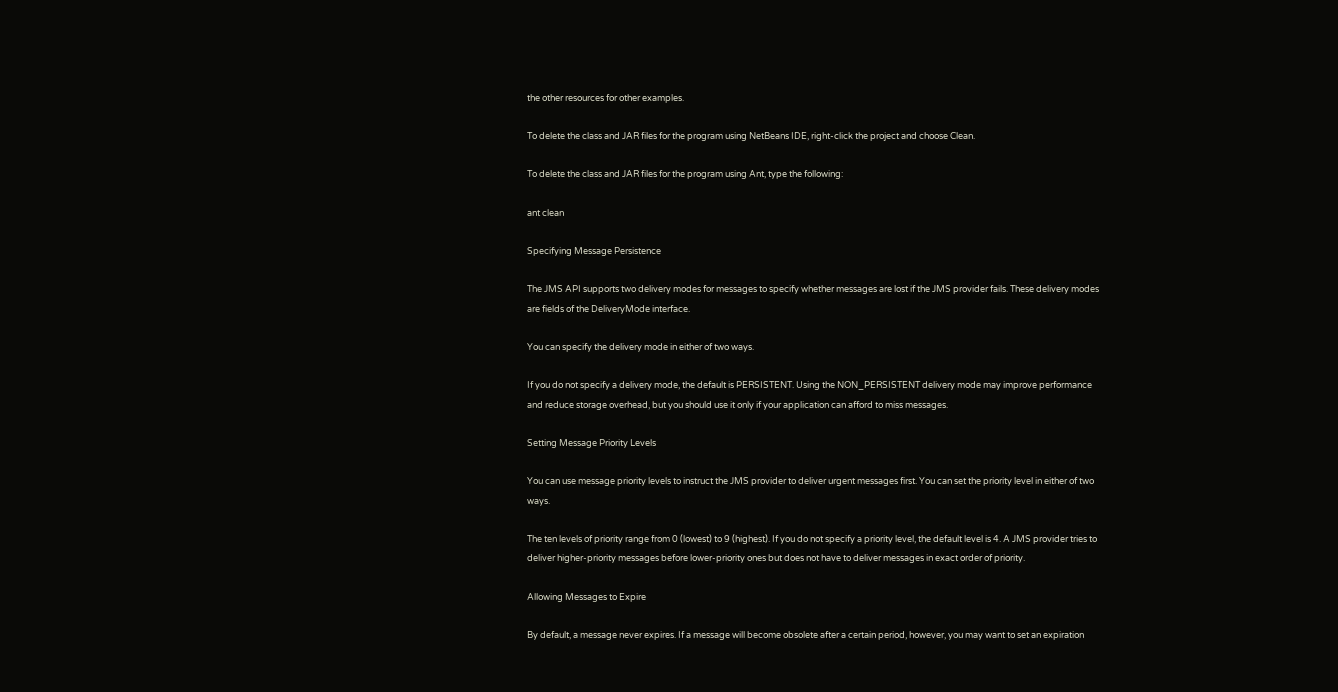the other resources for other examples.

To delete the class and JAR files for the program using NetBeans IDE, right-click the project and choose Clean.

To delete the class and JAR files for the program using Ant, type the following:

ant clean

Specifying Message Persistence

The JMS API supports two delivery modes for messages to specify whether messages are lost if the JMS provider fails. These delivery modes are fields of the DeliveryMode interface.

You can specify the delivery mode in either of two ways.

If you do not specify a delivery mode, the default is PERSISTENT. Using the NON_PERSISTENT delivery mode may improve performance and reduce storage overhead, but you should use it only if your application can afford to miss messages.

Setting Message Priority Levels

You can use message priority levels to instruct the JMS provider to deliver urgent messages first. You can set the priority level in either of two ways.

The ten levels of priority range from 0 (lowest) to 9 (highest). If you do not specify a priority level, the default level is 4. A JMS provider tries to deliver higher-priority messages before lower-priority ones but does not have to deliver messages in exact order of priority.

Allowing Messages to Expire

By default, a message never expires. If a message will become obsolete after a certain period, however, you may want to set an expiration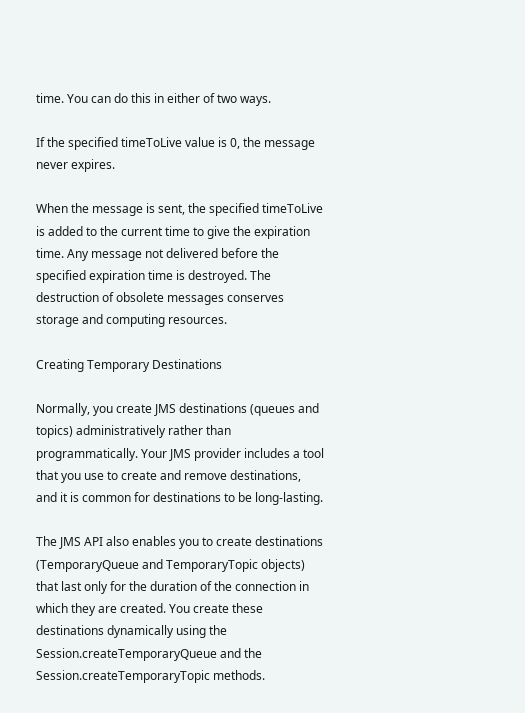time. You can do this in either of two ways.

If the specified timeToLive value is 0, the message never expires.

When the message is sent, the specified timeToLive is added to the current time to give the expiration time. Any message not delivered before the specified expiration time is destroyed. The destruction of obsolete messages conserves storage and computing resources.

Creating Temporary Destinations

Normally, you create JMS destinations (queues and topics) administratively rather than programmatically. Your JMS provider includes a tool that you use to create and remove destinations, and it is common for destinations to be long-lasting.

The JMS API also enables you to create destinations (TemporaryQueue and TemporaryTopic objects) that last only for the duration of the connection in which they are created. You create these destinations dynamically using the Session.createTemporaryQueue and the Session.createTemporaryTopic methods.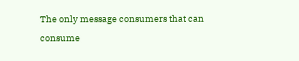The only message consumers that can consume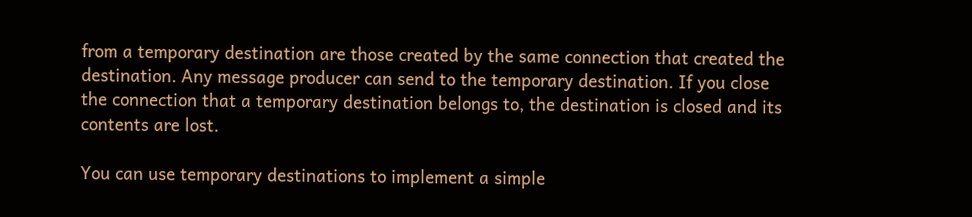from a temporary destination are those created by the same connection that created the destination. Any message producer can send to the temporary destination. If you close the connection that a temporary destination belongs to, the destination is closed and its contents are lost.

You can use temporary destinations to implement a simple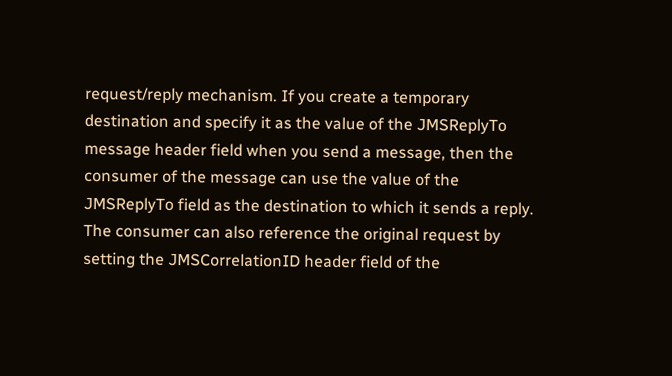request/reply mechanism. If you create a temporary destination and specify it as the value of the JMSReplyTo message header field when you send a message, then the consumer of the message can use the value of the JMSReplyTo field as the destination to which it sends a reply. The consumer can also reference the original request by setting the JMSCorrelationID header field of the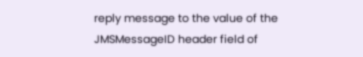reply message to the value of the JMSMessageID header field of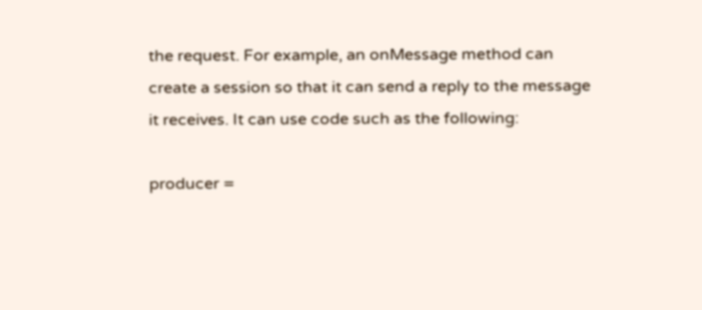the request. For example, an onMessage method can create a session so that it can send a reply to the message it receives. It can use code such as the following:

producer =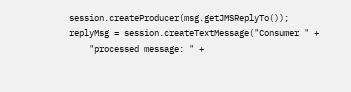session.createProducer(msg.getJMSReplyTo());
replyMsg = session.createTextMessage("Consumer " +
    "processed message: " +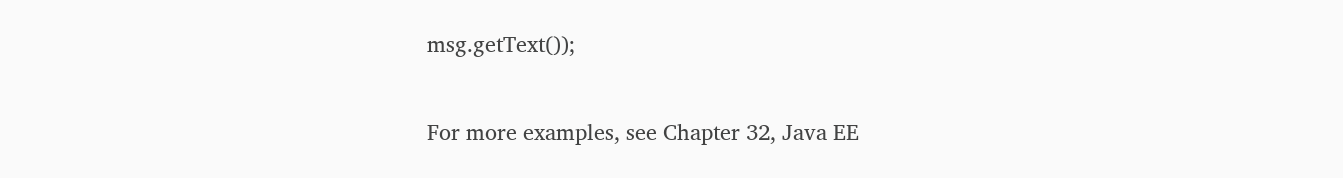msg.getText());

For more examples, see Chapter 32, Java EE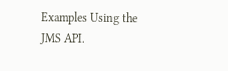Examples Using the JMS API.